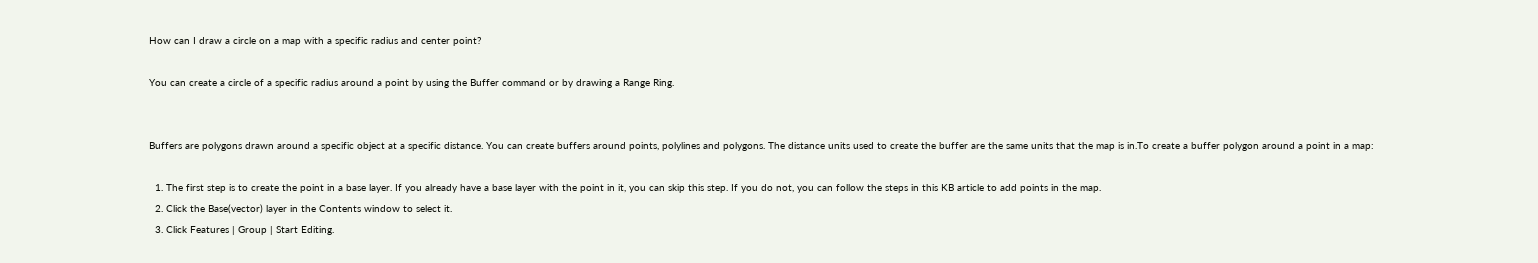How can I draw a circle on a map with a specific radius and center point?

You can create a circle of a specific radius around a point by using the Buffer command or by drawing a Range Ring.


Buffers are polygons drawn around a specific object at a specific distance. You can create buffers around points, polylines and polygons. The distance units used to create the buffer are the same units that the map is in.To create a buffer polygon around a point in a map:

  1. The first step is to create the point in a base layer. If you already have a base layer with the point in it, you can skip this step. If you do not, you can follow the steps in this KB article to add points in the map.
  2. Click the Base(vector) layer in the Contents window to select it.
  3. Click Features | Group | Start Editing.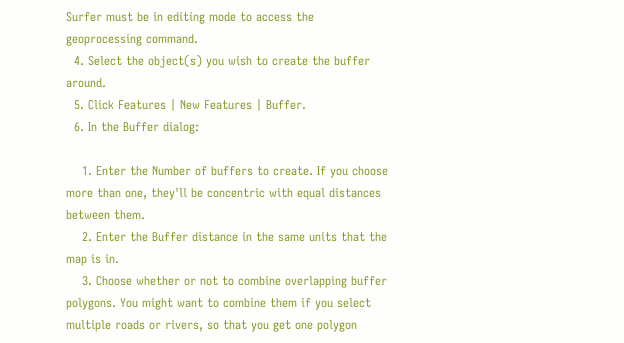Surfer must be in editing mode to access the geoprocessing command.
  4. Select the object(s) you wish to create the buffer around.
  5. Click Features | New Features | Buffer.
  6. In the Buffer dialog:

    1. Enter the Number of buffers to create. If you choose more than one, they'll be concentric with equal distances between them.
    2. Enter the Buffer distance in the same units that the map is in.
    3. Choose whether or not to combine overlapping buffer polygons. You might want to combine them if you select multiple roads or rivers, so that you get one polygon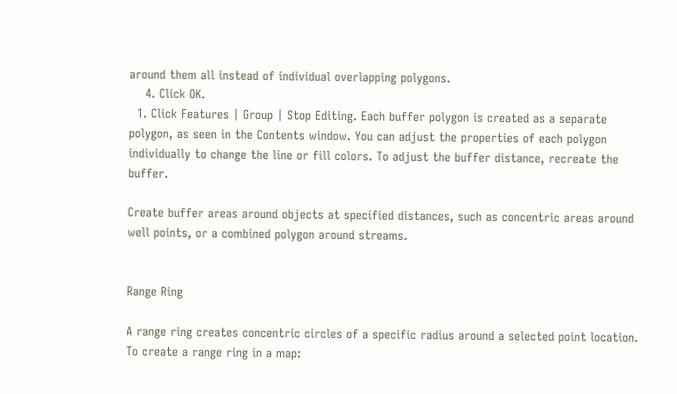around them all instead of individual overlapping polygons.
    4. Click OK.
  1. Click Features | Group | Stop Editing. Each buffer polygon is created as a separate polygon, as seen in the Contents window. You can adjust the properties of each polygon individually to change the line or fill colors. To adjust the buffer distance, recreate the buffer.

Create buffer areas around objects at specified distances, such as concentric areas around well points, or a combined polygon around streams.


Range Ring

A range ring creates concentric circles of a specific radius around a selected point location. To create a range ring in a map: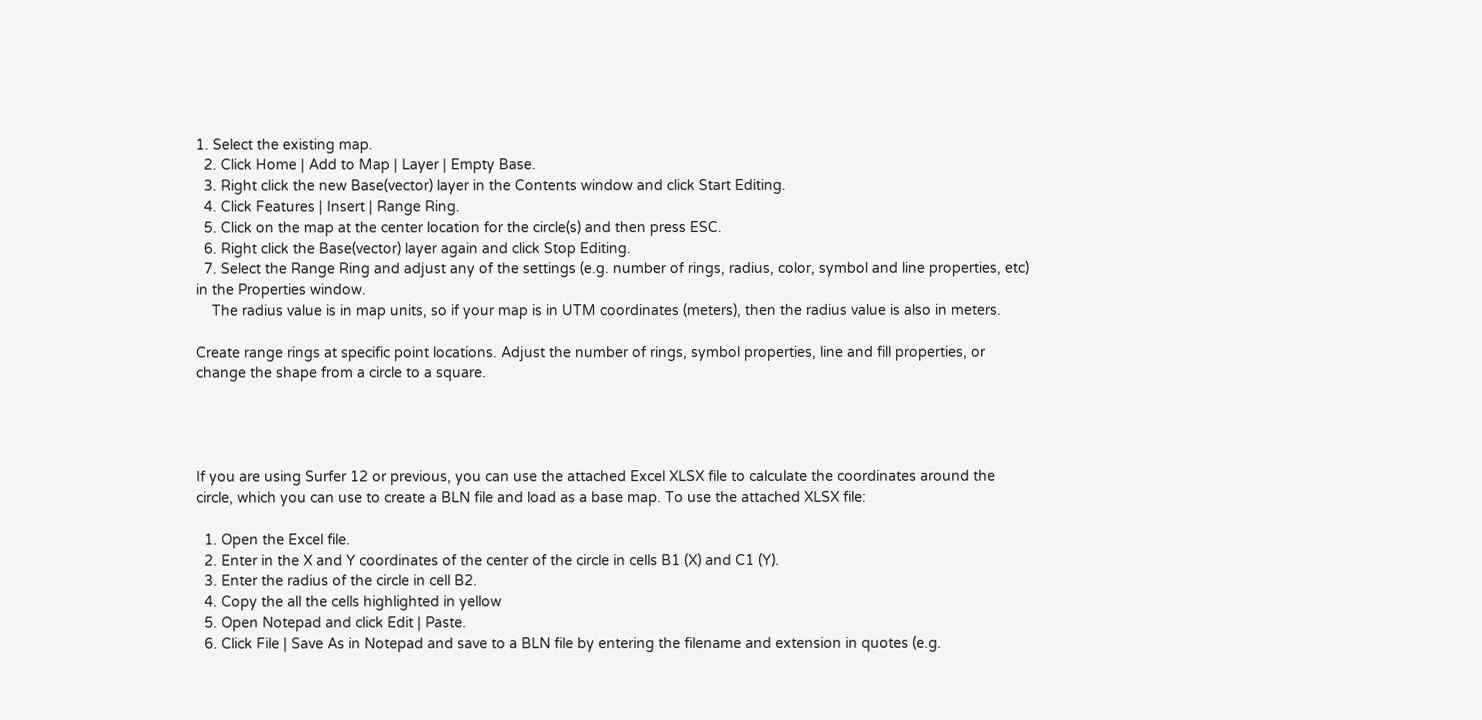1. Select the existing map.
  2. Click Home | Add to Map | Layer | Empty Base.
  3. Right click the new Base(vector) layer in the Contents window and click Start Editing.
  4. Click Features | Insert | Range Ring.
  5. Click on the map at the center location for the circle(s) and then press ESC.
  6. Right click the Base(vector) layer again and click Stop Editing.
  7. Select the Range Ring and adjust any of the settings (e.g. number of rings, radius, color, symbol and line properties, etc) in the Properties window.
    The radius value is in map units, so if your map is in UTM coordinates (meters), then the radius value is also in meters.

Create range rings at specific point locations. Adjust the number of rings, symbol properties, line and fill properties, or change the shape from a circle to a square.




If you are using Surfer 12 or previous, you can use the attached Excel XLSX file to calculate the coordinates around the circle, which you can use to create a BLN file and load as a base map. To use the attached XLSX file:

  1. Open the Excel file.
  2. Enter in the X and Y coordinates of the center of the circle in cells B1 (X) and C1 (Y).
  3. Enter the radius of the circle in cell B2.
  4. Copy the all the cells highlighted in yellow
  5. Open Notepad and click Edit | Paste.
  6. Click File | Save As in Notepad and save to a BLN file by entering the filename and extension in quotes (e.g.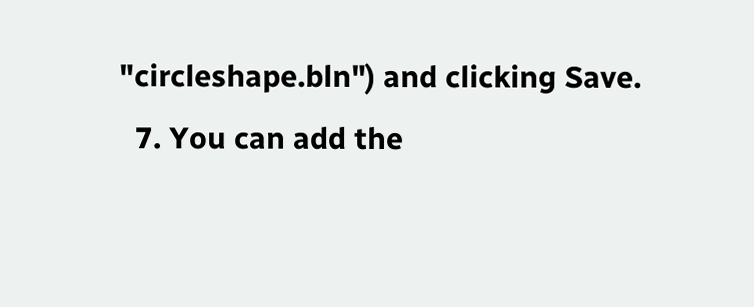"circleshape.bln") and clicking Save.
  7. You can add the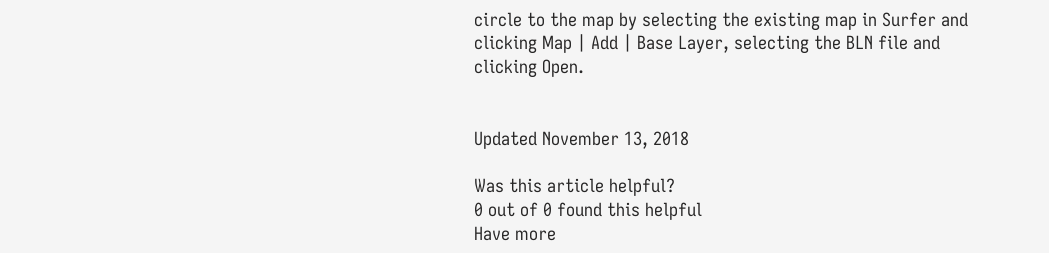circle to the map by selecting the existing map in Surfer and clicking Map | Add | Base Layer, selecting the BLN file and clicking Open.


Updated November 13, 2018

Was this article helpful?
0 out of 0 found this helpful
Have more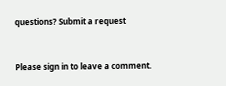questions? Submit a request


Please sign in to leave a comment.